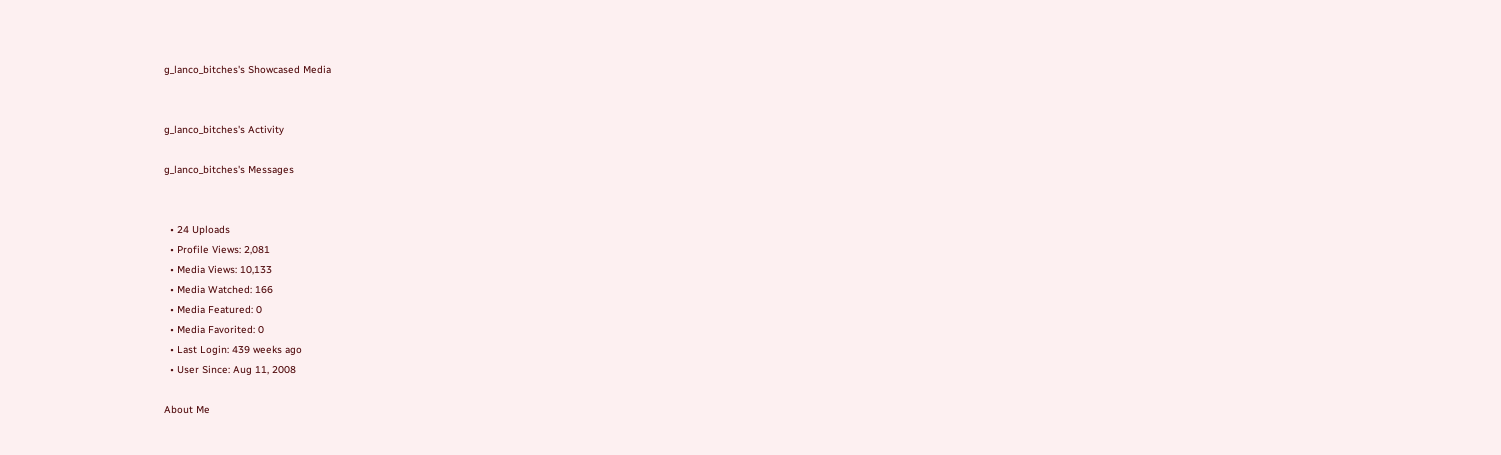g_lanco_bitches's Showcased Media


g_lanco_bitches's Activity

g_lanco_bitches's Messages


  • 24 Uploads
  • Profile Views: 2,081
  • Media Views: 10,133
  • Media Watched: 166
  • Media Featured: 0
  • Media Favorited: 0
  • Last Login: 439 weeks ago
  • User Since: Aug 11, 2008

About Me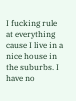I fucking rule at everything cause I live in a nice house in the suburbs. I have no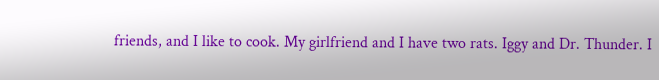friends, and I like to cook. My girlfriend and I have two rats. Iggy and Dr. Thunder. I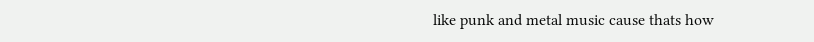like punk and metal music cause thats how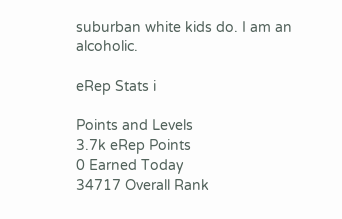suburban white kids do. I am an alcoholic.

eRep Stats i

Points and Levels
3.7k eRep Points
0 Earned Today
34717 Overall Rank